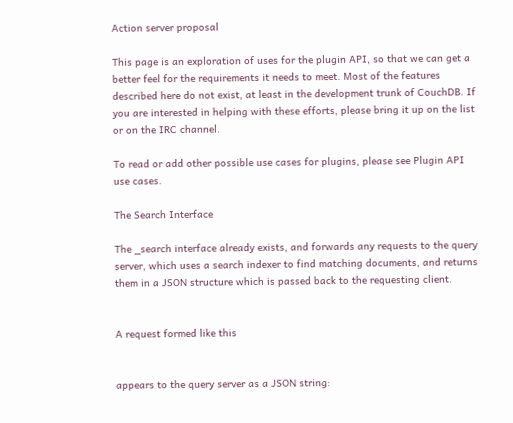Action server proposal

This page is an exploration of uses for the plugin API, so that we can get a better feel for the requirements it needs to meet. Most of the features described here do not exist, at least in the development trunk of CouchDB. If you are interested in helping with these efforts, please bring it up on the list or on the IRC channel.

To read or add other possible use cases for plugins, please see Plugin API use cases.

The Search Interface

The _search interface already exists, and forwards any requests to the query server, which uses a search indexer to find matching documents, and returns them in a JSON structure which is passed back to the requesting client.


A request formed like this


appears to the query server as a JSON string: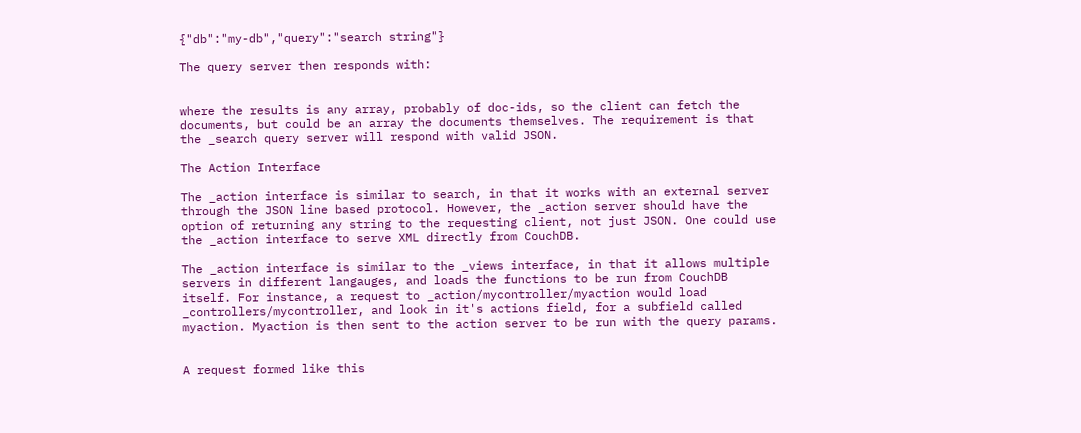{"db":"my-db","query":"search string"}

The query server then responds with:


where the results is any array, probably of doc-ids, so the client can fetch the documents, but could be an array the documents themselves. The requirement is that the _search query server will respond with valid JSON.

The Action Interface

The _action interface is similar to search, in that it works with an external server through the JSON line based protocol. However, the _action server should have the option of returning any string to the requesting client, not just JSON. One could use the _action interface to serve XML directly from CouchDB.

The _action interface is similar to the _views interface, in that it allows multiple servers in different langauges, and loads the functions to be run from CouchDB itself. For instance, a request to _action/mycontroller/myaction would load _controllers/mycontroller, and look in it's actions field, for a subfield called myaction. Myaction is then sent to the action server to be run with the query params.


A request formed like this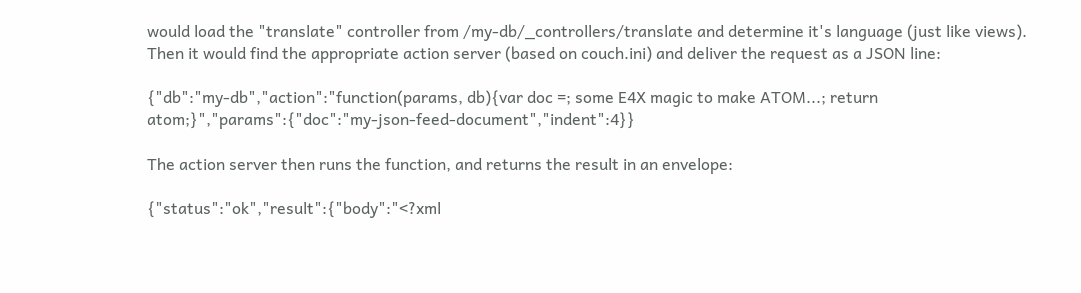would load the "translate" controller from /my-db/_controllers/translate and determine it's language (just like views). Then it would find the appropriate action server (based on couch.ini) and deliver the request as a JSON line:

{"db":"my-db","action":"function(params, db){var doc =; some E4X magic to make ATOM...; return atom;}","params":{"doc":"my-json-feed-document","indent":4}}

The action server then runs the function, and returns the result in an envelope:

{"status":"ok","result":{"body":"<?xml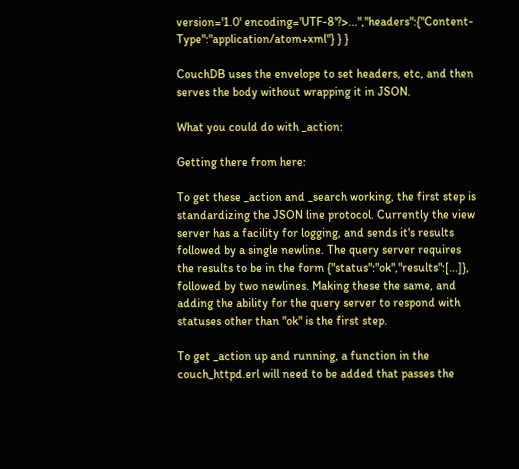version='1.0' encoding='UTF-8'?>...","headers":{"Content-Type":"application/atom+xml"} } }

CouchDB uses the envelope to set headers, etc, and then serves the body without wrapping it in JSON.

What you could do with _action:

Getting there from here:

To get these _action and _search working, the first step is standardizing the JSON line protocol. Currently the view server has a facility for logging, and sends it's results followed by a single newline. The query server requires the results to be in the form {"status":"ok","results":[...]}, followed by two newlines. Making these the same, and adding the ability for the query server to respond with statuses other than "ok" is the first step.

To get _action up and running, a function in the couch_httpd.erl will need to be added that passes the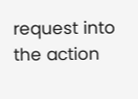request into the action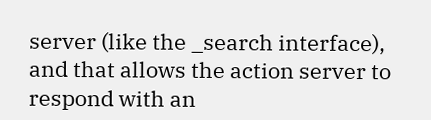server (like the _search interface), and that allows the action server to respond with an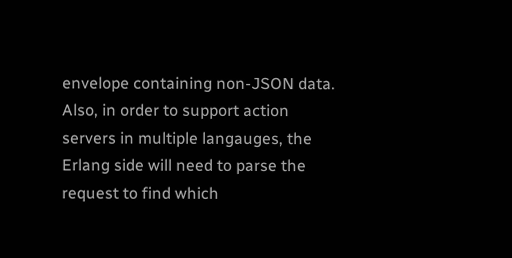envelope containing non-JSON data. Also, in order to support action servers in multiple langauges, the Erlang side will need to parse the request to find which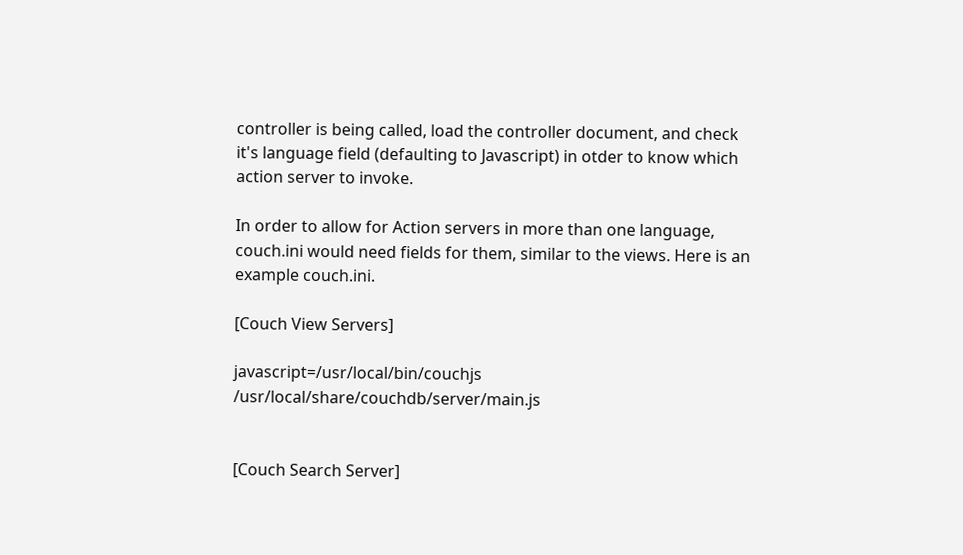controller is being called, load the controller document, and check it's language field (defaulting to Javascript) in otder to know which action server to invoke.

In order to allow for Action servers in more than one language, couch.ini would need fields for them, similar to the views. Here is an example couch.ini.

[Couch View Servers]

javascript=/usr/local/bin/couchjs /usr/local/share/couchdb/server/main.js


[Couch Search Server]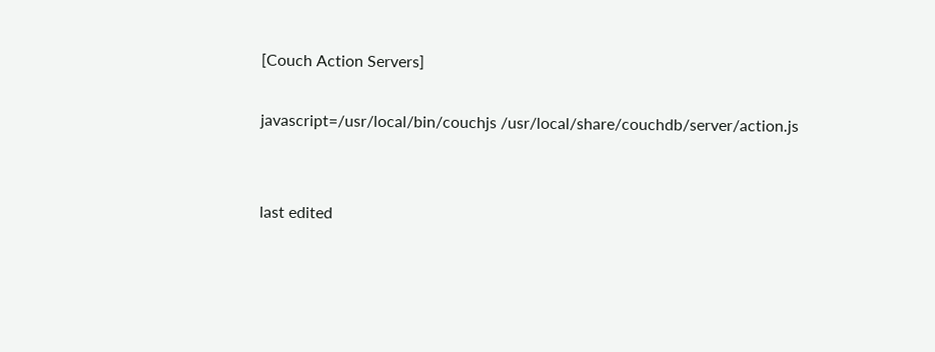[Couch Action Servers]

javascript=/usr/local/bin/couchjs /usr/local/share/couchdb/server/action.js


last edited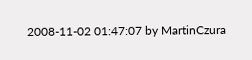2008-11-02 01:47:07 by MartinCzura